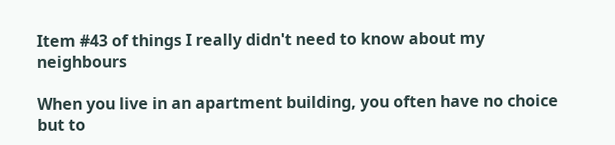Item #43 of things I really didn't need to know about my neighbours

When you live in an apartment building, you often have no choice but to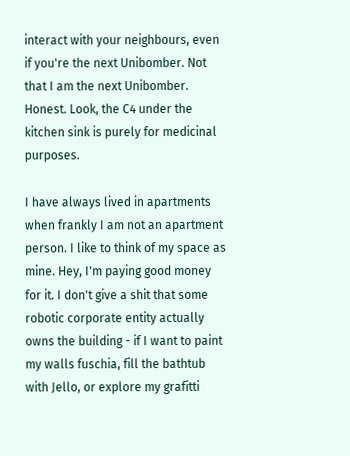interact with your neighbours, even if you're the next Unibomber. Not that I am the next Unibomber. Honest. Look, the C4 under the kitchen sink is purely for medicinal purposes.

I have always lived in apartments when frankly I am not an apartment person. I like to think of my space as mine. Hey, I'm paying good money for it. I don't give a shit that some robotic corporate entity actually owns the building - if I want to paint my walls fuschia, fill the bathtub with Jello, or explore my grafitti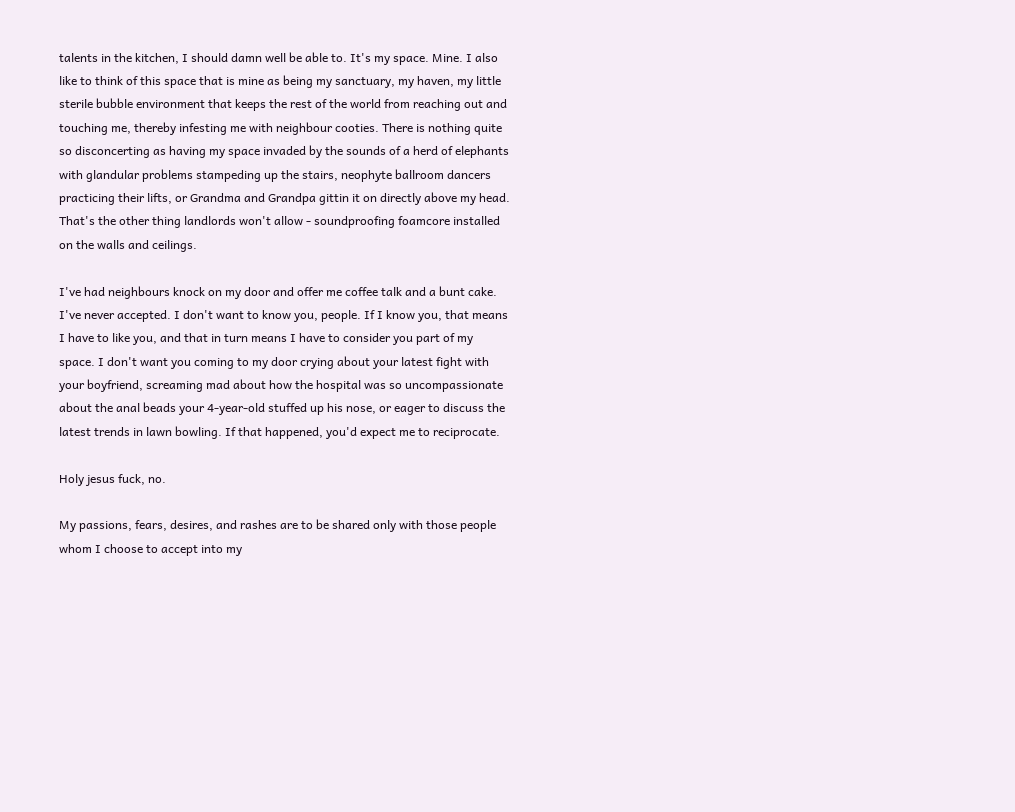talents in the kitchen, I should damn well be able to. It's my space. Mine. I also like to think of this space that is mine as being my sanctuary, my haven, my little sterile bubble environment that keeps the rest of the world from reaching out and touching me, thereby infesting me with neighbour cooties. There is nothing quite so disconcerting as having my space invaded by the sounds of a herd of elephants with glandular problems stampeding up the stairs, neophyte ballroom dancers practicing their lifts, or Grandma and Grandpa gittin it on directly above my head. That's the other thing landlords won't allow - soundproofing foamcore installed on the walls and ceilings.

I've had neighbours knock on my door and offer me coffee talk and a bunt cake. I've never accepted. I don't want to know you, people. If I know you, that means I have to like you, and that in turn means I have to consider you part of my space. I don't want you coming to my door crying about your latest fight with your boyfriend, screaming mad about how the hospital was so uncompassionate about the anal beads your 4-year-old stuffed up his nose, or eager to discuss the latest trends in lawn bowling. If that happened, you'd expect me to reciprocate.

Holy jesus fuck, no.

My passions, fears, desires, and rashes are to be shared only with those people whom I choose to accept into my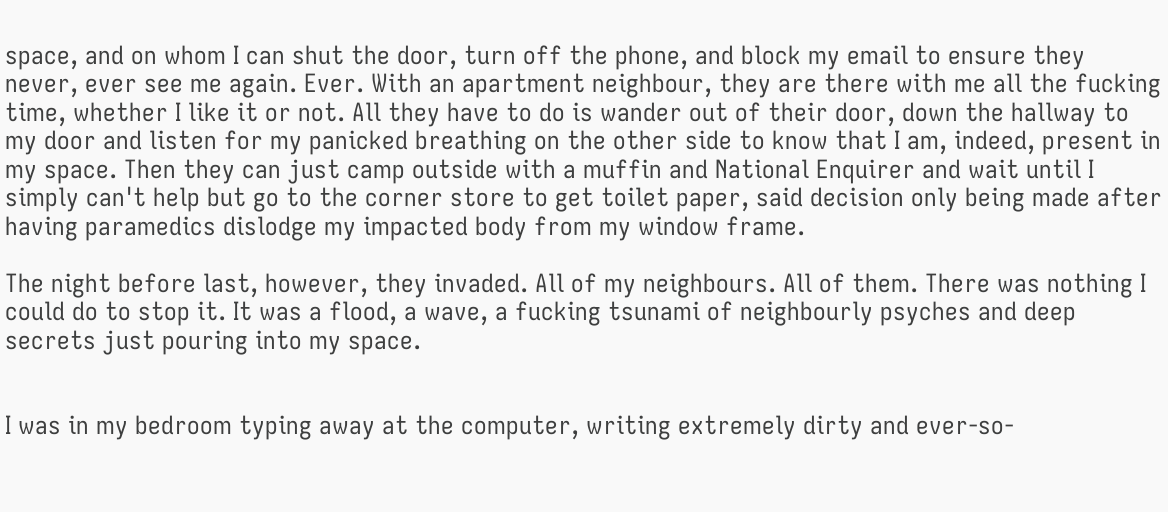space, and on whom I can shut the door, turn off the phone, and block my email to ensure they never, ever see me again. Ever. With an apartment neighbour, they are there with me all the fucking time, whether I like it or not. All they have to do is wander out of their door, down the hallway to my door and listen for my panicked breathing on the other side to know that I am, indeed, present in my space. Then they can just camp outside with a muffin and National Enquirer and wait until I simply can't help but go to the corner store to get toilet paper, said decision only being made after having paramedics dislodge my impacted body from my window frame.

The night before last, however, they invaded. All of my neighbours. All of them. There was nothing I could do to stop it. It was a flood, a wave, a fucking tsunami of neighbourly psyches and deep secrets just pouring into my space.


I was in my bedroom typing away at the computer, writing extremely dirty and ever-so-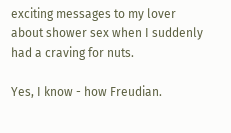exciting messages to my lover about shower sex when I suddenly had a craving for nuts.

Yes, I know - how Freudian.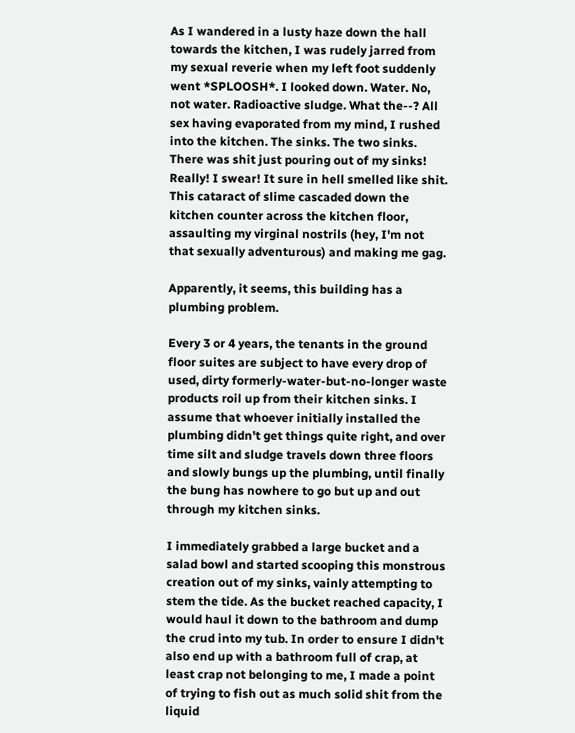As I wandered in a lusty haze down the hall towards the kitchen, I was rudely jarred from my sexual reverie when my left foot suddenly went *SPLOOSH*. I looked down. Water. No, not water. Radioactive sludge. What the--? All sex having evaporated from my mind, I rushed into the kitchen. The sinks. The two sinks. There was shit just pouring out of my sinks! Really! I swear! It sure in hell smelled like shit. This cataract of slime cascaded down the kitchen counter across the kitchen floor, assaulting my virginal nostrils (hey, I'm not that sexually adventurous) and making me gag.

Apparently, it seems, this building has a plumbing problem.

Every 3 or 4 years, the tenants in the ground floor suites are subject to have every drop of used, dirty formerly-water-but-no-longer waste products roil up from their kitchen sinks. I assume that whoever initially installed the plumbing didn't get things quite right, and over time silt and sludge travels down three floors and slowly bungs up the plumbing, until finally the bung has nowhere to go but up and out through my kitchen sinks.

I immediately grabbed a large bucket and a salad bowl and started scooping this monstrous creation out of my sinks, vainly attempting to stem the tide. As the bucket reached capacity, I would haul it down to the bathroom and dump the crud into my tub. In order to ensure I didn't also end up with a bathroom full of crap, at least crap not belonging to me, I made a point of trying to fish out as much solid shit from the liquid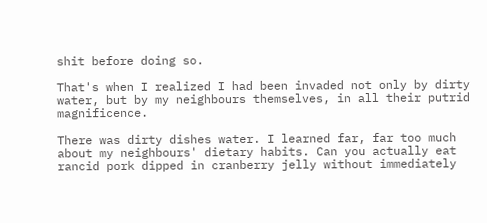shit before doing so.

That's when I realized I had been invaded not only by dirty water, but by my neighbours themselves, in all their putrid magnificence.

There was dirty dishes water. I learned far, far too much about my neighbours' dietary habits. Can you actually eat rancid pork dipped in cranberry jelly without immediately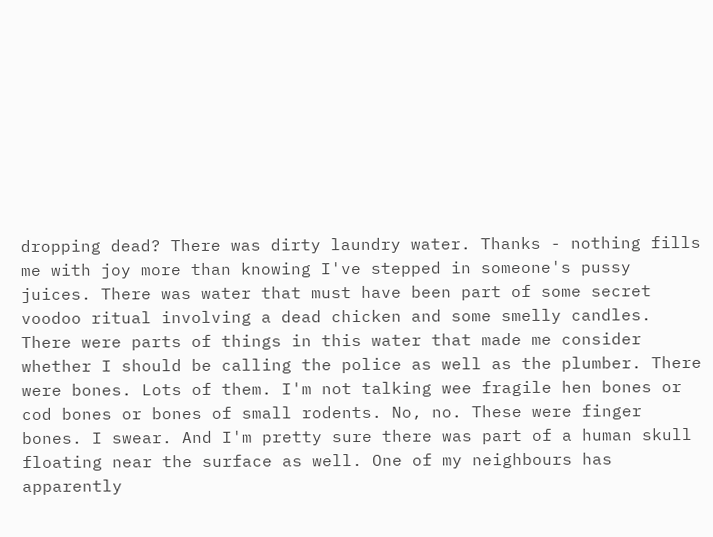dropping dead? There was dirty laundry water. Thanks - nothing fills me with joy more than knowing I've stepped in someone's pussy juices. There was water that must have been part of some secret voodoo ritual involving a dead chicken and some smelly candles. There were parts of things in this water that made me consider whether I should be calling the police as well as the plumber. There were bones. Lots of them. I'm not talking wee fragile hen bones or cod bones or bones of small rodents. No, no. These were finger bones. I swear. And I'm pretty sure there was part of a human skull floating near the surface as well. One of my neighbours has apparently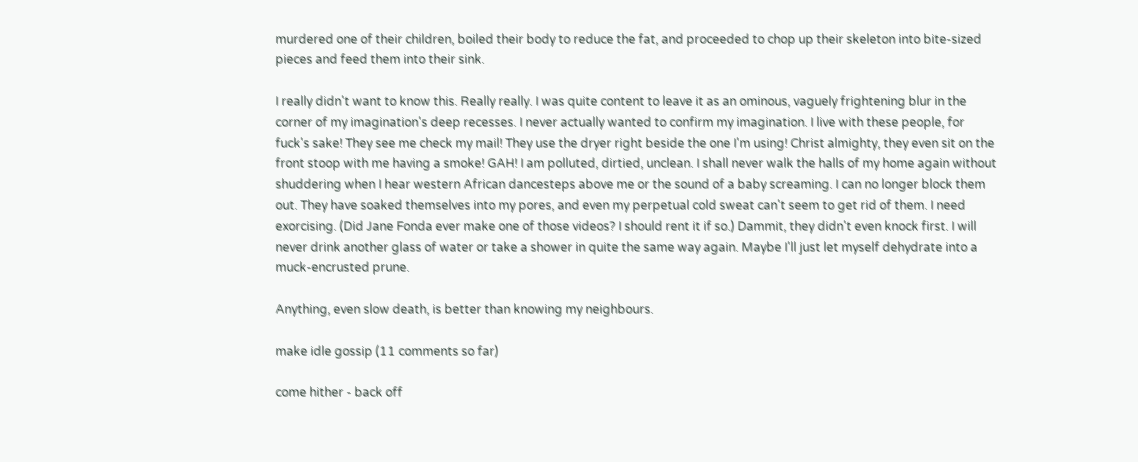murdered one of their children, boiled their body to reduce the fat, and proceeded to chop up their skeleton into bite-sized pieces and feed them into their sink.

I really didn't want to know this. Really really. I was quite content to leave it as an ominous, vaguely frightening blur in the corner of my imagination's deep recesses. I never actually wanted to confirm my imagination. I live with these people, for fuck's sake! They see me check my mail! They use the dryer right beside the one I'm using! Christ almighty, they even sit on the front stoop with me having a smoke! GAH! I am polluted, dirtied, unclean. I shall never walk the halls of my home again without shuddering when I hear western African dancesteps above me or the sound of a baby screaming. I can no longer block them out. They have soaked themselves into my pores, and even my perpetual cold sweat can't seem to get rid of them. I need exorcising. (Did Jane Fonda ever make one of those videos? I should rent it if so.) Dammit, they didn't even knock first. I will never drink another glass of water or take a shower in quite the same way again. Maybe I'll just let myself dehydrate into a muck-encrusted prune.

Anything, even slow death, is better than knowing my neighbours.

make idle gossip (11 comments so far)

come hither - back off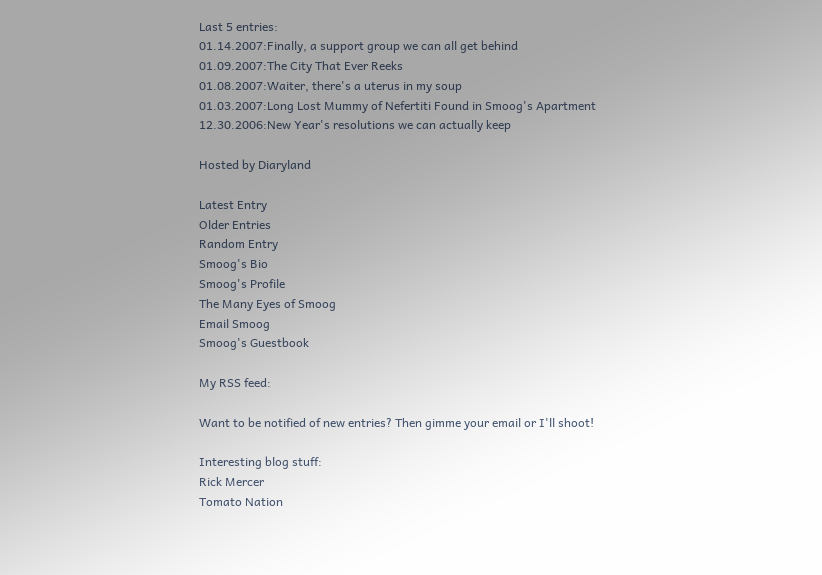Last 5 entries:
01.14.2007:Finally, a support group we can all get behind
01.09.2007:The City That Ever Reeks
01.08.2007:Waiter, there's a uterus in my soup
01.03.2007:Long Lost Mummy of Nefertiti Found in Smoog's Apartment
12.30.2006:New Year's resolutions we can actually keep

Hosted by Diaryland

Latest Entry
Older Entries
Random Entry
Smoog's Bio
Smoog's Profile
The Many Eyes of Smoog
Email Smoog
Smoog's Guestbook

My RSS feed:

Want to be notified of new entries? Then gimme your email or I'll shoot!

Interesting blog stuff:
Rick Mercer
Tomato Nation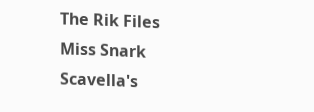The Rik Files
Miss Snark
Scavella's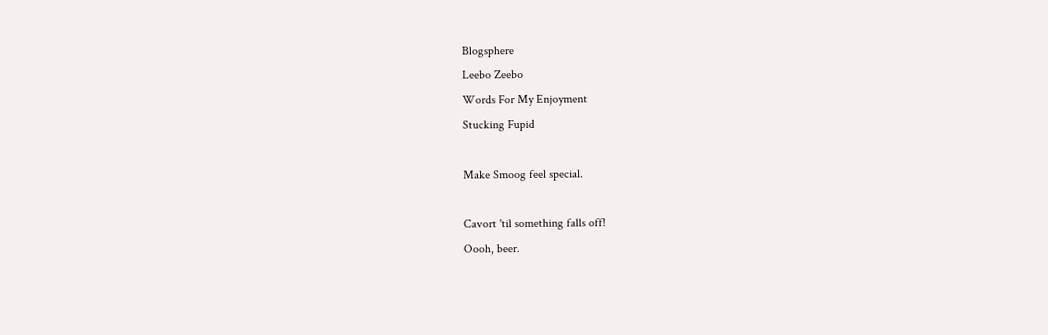Blogsphere
Leebo Zeebo
Words For My Enjoyment
Stucking Fupid

Make Smoog feel special.

Cavort 'til something falls off!
Oooh, beer.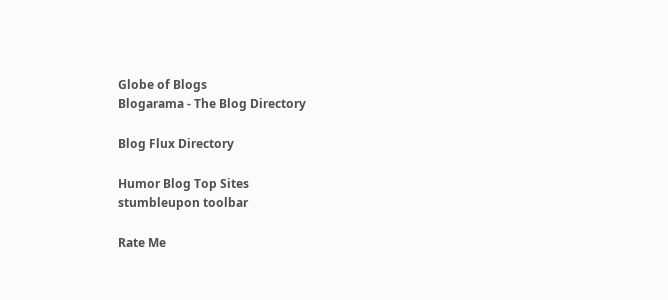Globe of Blogs
Blogarama - The Blog Directory

Blog Flux Directory

Humor Blog Top Sites
stumbleupon toolbar

Rate Me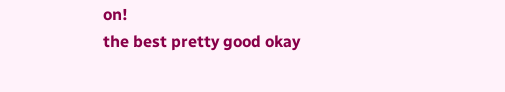on!
the best pretty good okay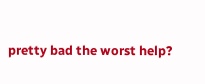pretty bad the worst help?